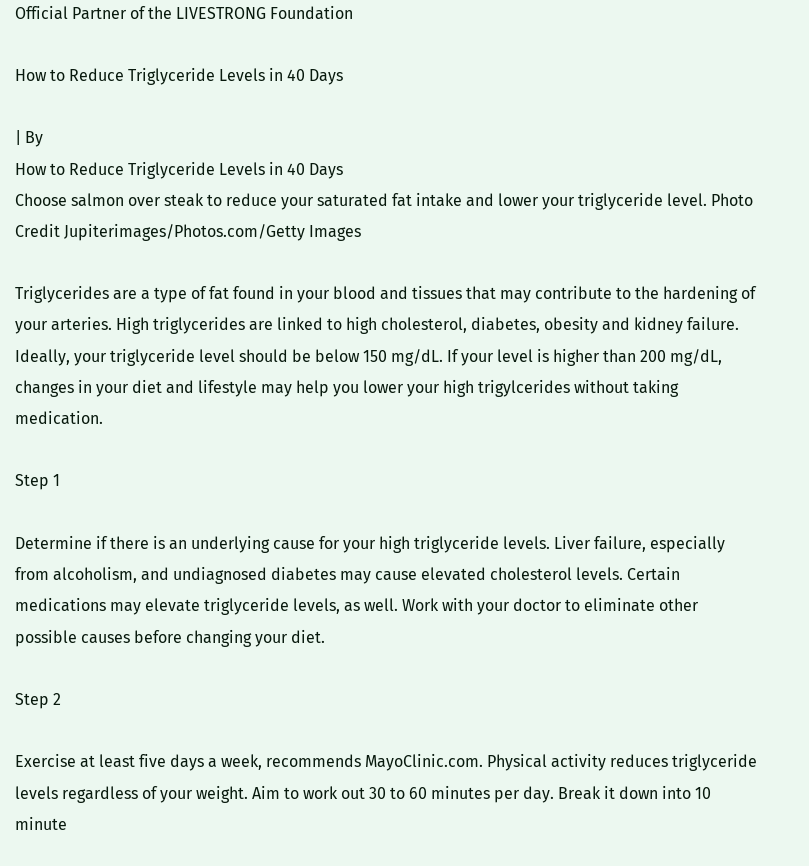Official Partner of the LIVESTRONG Foundation

How to Reduce Triglyceride Levels in 40 Days

| By
How to Reduce Triglyceride Levels in 40 Days
Choose salmon over steak to reduce your saturated fat intake and lower your triglyceride level. Photo Credit Jupiterimages/Photos.com/Getty Images

Triglycerides are a type of fat found in your blood and tissues that may contribute to the hardening of your arteries. High triglycerides are linked to high cholesterol, diabetes, obesity and kidney failure. Ideally, your triglyceride level should be below 150 mg/dL. If your level is higher than 200 mg/dL, changes in your diet and lifestyle may help you lower your high trigylcerides without taking medication.

Step 1

Determine if there is an underlying cause for your high triglyceride levels. Liver failure, especially from alcoholism, and undiagnosed diabetes may cause elevated cholesterol levels. Certain medications may elevate triglyceride levels, as well. Work with your doctor to eliminate other possible causes before changing your diet.

Step 2

Exercise at least five days a week, recommends MayoClinic.com. Physical activity reduces triglyceride levels regardless of your weight. Aim to work out 30 to 60 minutes per day. Break it down into 10 minute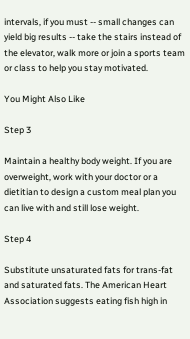intervals, if you must -- small changes can yield big results -- take the stairs instead of the elevator, walk more or join a sports team or class to help you stay motivated.

You Might Also Like

Step 3

Maintain a healthy body weight. If you are overweight, work with your doctor or a dietitian to design a custom meal plan you can live with and still lose weight.

Step 4

Substitute unsaturated fats for trans-fat and saturated fats. The American Heart Association suggests eating fish high in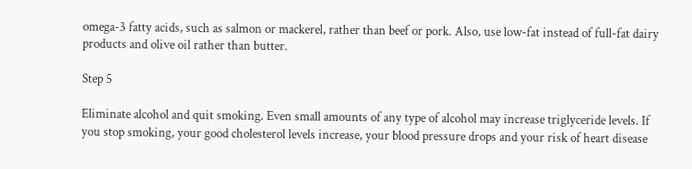omega-3 fatty acids, such as salmon or mackerel, rather than beef or pork. Also, use low-fat instead of full-fat dairy products and olive oil rather than butter.

Step 5

Eliminate alcohol and quit smoking. Even small amounts of any type of alcohol may increase triglyceride levels. If you stop smoking, your good cholesterol levels increase, your blood pressure drops and your risk of heart disease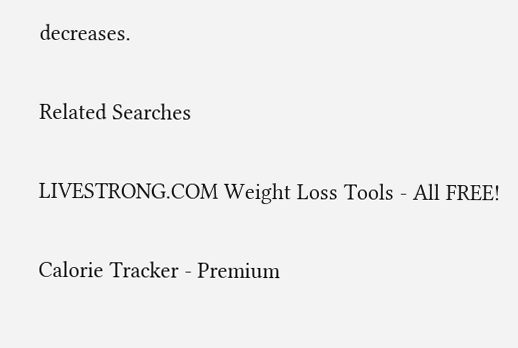decreases.

Related Searches

LIVESTRONG.COM Weight Loss Tools - All FREE!

Calorie Tracker - Premium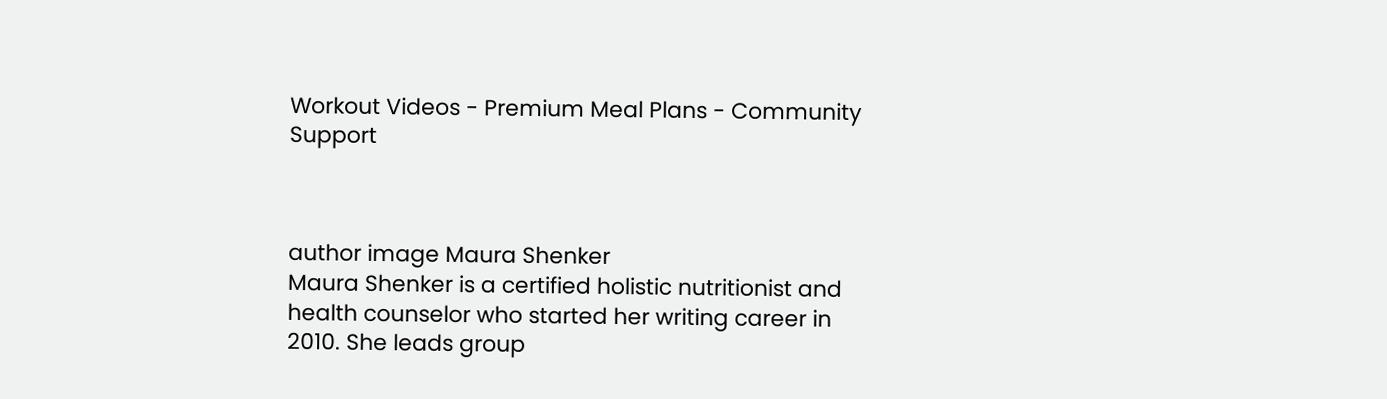Workout Videos - Premium Meal Plans - Community Support



author image Maura Shenker
Maura Shenker is a certified holistic nutritionist and health counselor who started her writing career in 2010. She leads group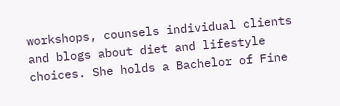workshops, counsels individual clients and blogs about diet and lifestyle choices. She holds a Bachelor of Fine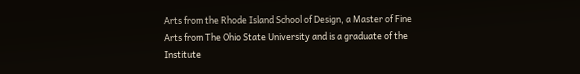Arts from the Rhode Island School of Design, a Master of Fine Arts from The Ohio State University and is a graduate of the Institute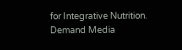for Integrative Nutrition.
Demand Media